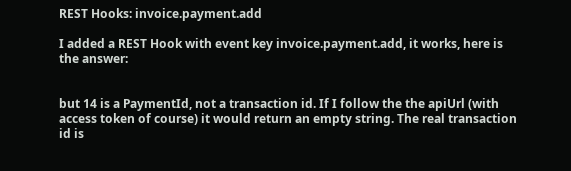REST Hooks: invoice.payment.add

I added a REST Hook with event key invoice.payment.add, it works, here is the answer:


but 14 is a PaymentId, not a transaction id. If I follow the the apiUrl (with access token of course) it would return an empty string. The real transaction id is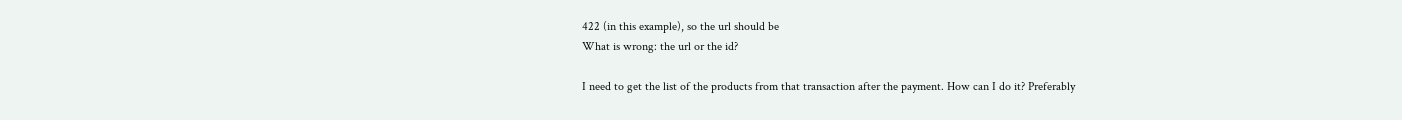422 (in this example), so the url should be
What is wrong: the url or the id?

I need to get the list of the products from that transaction after the payment. How can I do it? Preferably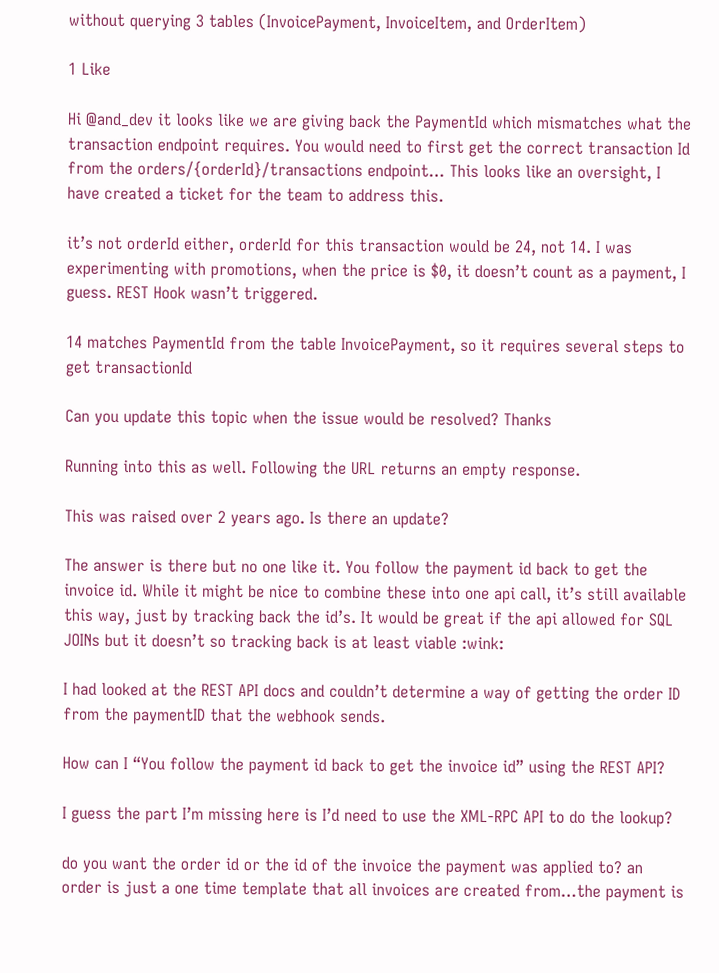without querying 3 tables (InvoicePayment, InvoiceItem, and OrderItem)

1 Like

Hi @and_dev it looks like we are giving back the PaymentId which mismatches what the transaction endpoint requires. You would need to first get the correct transaction Id from the orders/{orderId}/transactions endpoint… This looks like an oversight, I have created a ticket for the team to address this.

it’s not orderId either, orderId for this transaction would be 24, not 14. I was experimenting with promotions, when the price is $0, it doesn’t count as a payment, I guess. REST Hook wasn’t triggered.

14 matches PaymentId from the table InvoicePayment, so it requires several steps to get transactionId

Can you update this topic when the issue would be resolved? Thanks

Running into this as well. Following the URL returns an empty response.

This was raised over 2 years ago. Is there an update?

The answer is there but no one like it. You follow the payment id back to get the invoice id. While it might be nice to combine these into one api call, it’s still available this way, just by tracking back the id’s. It would be great if the api allowed for SQL JOINs but it doesn’t so tracking back is at least viable :wink:

I had looked at the REST API docs and couldn’t determine a way of getting the order ID from the paymentID that the webhook sends.

How can I “You follow the payment id back to get the invoice id” using the REST API?

I guess the part I’m missing here is I’d need to use the XML-RPC API to do the lookup?

do you want the order id or the id of the invoice the payment was applied to? an order is just a one time template that all invoices are created from…the payment is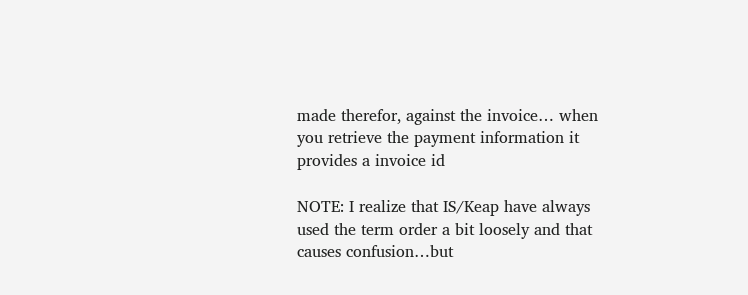made therefor, against the invoice… when you retrieve the payment information it provides a invoice id

NOTE: I realize that IS/Keap have always used the term order a bit loosely and that causes confusion…but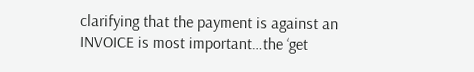clarifying that the payment is against an INVOICE is most important…the ‘get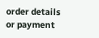order details or payment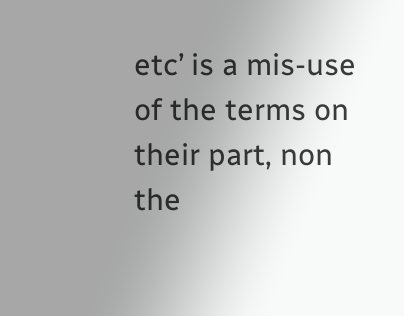etc’ is a mis-use of the terms on their part, non the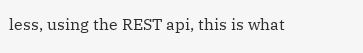less, using the REST api, this is what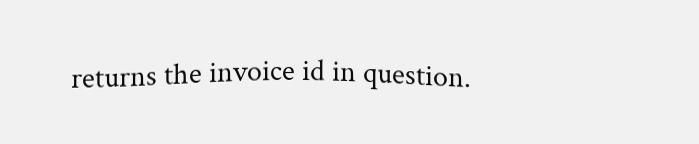returns the invoice id in question.